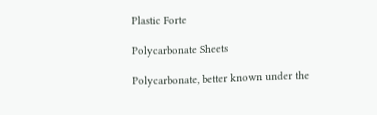Plastic Forte

Polycarbonate Sheets

Polycarbonate, better known under the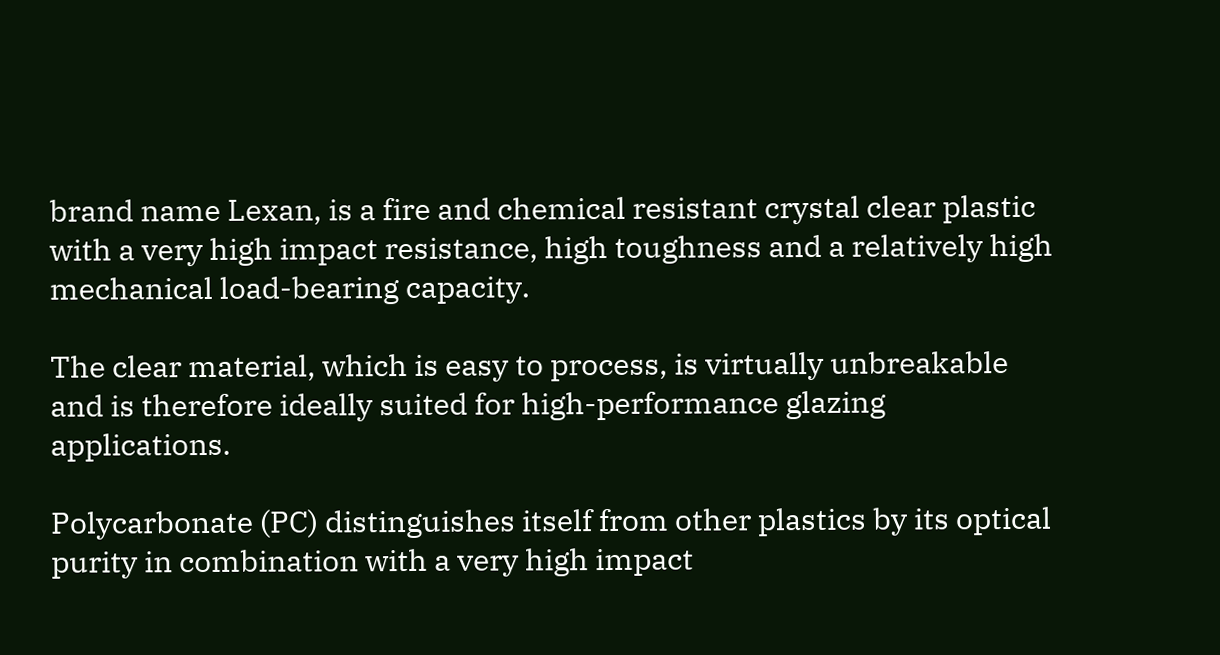brand name Lexan, is a fire and chemical resistant crystal clear plastic with a very high impact resistance, high toughness and a relatively high mechanical load-bearing capacity.

The clear material, which is easy to process, is virtually unbreakable and is therefore ideally suited for high-performance glazing applications.

Polycarbonate (PC) distinguishes itself from other plastics by its optical purity in combination with a very high impact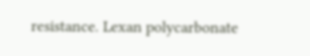resistance. Lexan polycarbonate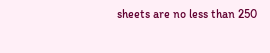sheets are no less than 250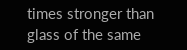times stronger than glass of the same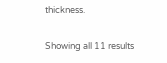thickness.

Showing all 11 results